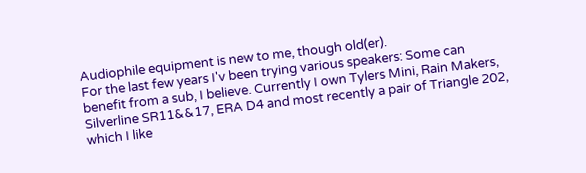Audiophile equipment is new to me, though old(er).
For the last few years I'v been trying various speakers: Some can benefit from a sub, I believe. Currently I own Tylers Mini, Rain Makers, Silverline SR11&&17, ERA D4 and most recently a pair of Triangle 202, which I like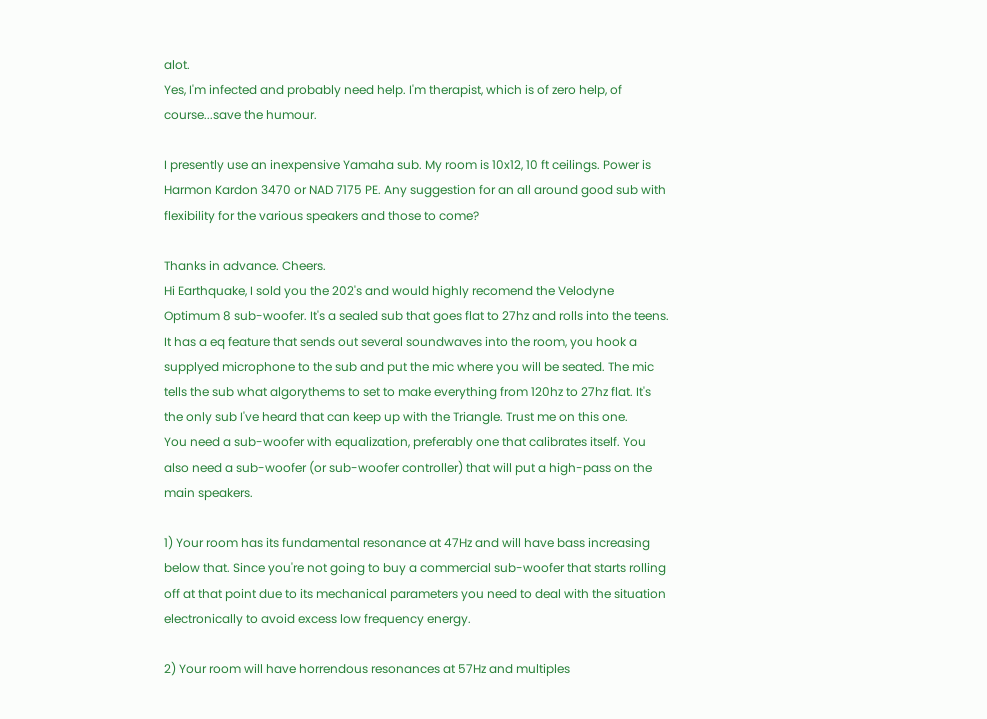alot.
Yes, I'm infected and probably need help. I'm therapist, which is of zero help, of course...save the humour.

I presently use an inexpensive Yamaha sub. My room is 10x12, 10 ft ceilings. Power is Harmon Kardon 3470 or NAD 7175 PE. Any suggestion for an all around good sub with flexibility for the various speakers and those to come?

Thanks in advance. Cheers.
Hi Earthquake, I sold you the 202's and would highly recomend the Velodyne Optimum 8 sub-woofer. It's a sealed sub that goes flat to 27hz and rolls into the teens. It has a eq feature that sends out several soundwaves into the room, you hook a supplyed microphone to the sub and put the mic where you will be seated. The mic tells the sub what algorythems to set to make everything from 120hz to 27hz flat. It's the only sub I've heard that can keep up with the Triangle. Trust me on this one.
You need a sub-woofer with equalization, preferably one that calibrates itself. You also need a sub-woofer (or sub-woofer controller) that will put a high-pass on the main speakers.

1) Your room has its fundamental resonance at 47Hz and will have bass increasing below that. Since you're not going to buy a commercial sub-woofer that starts rolling off at that point due to its mechanical parameters you need to deal with the situation electronically to avoid excess low frequency energy.

2) Your room will have horrendous resonances at 57Hz and multiples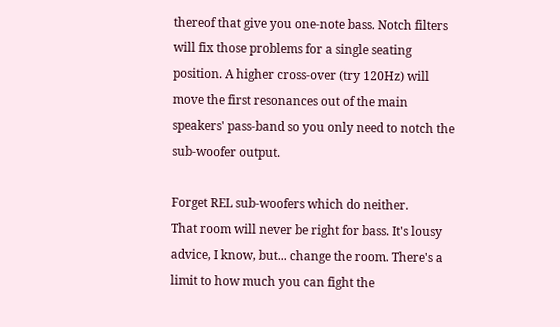thereof that give you one-note bass. Notch filters will fix those problems for a single seating position. A higher cross-over (try 120Hz) will move the first resonances out of the main speakers' pass-band so you only need to notch the sub-woofer output.

Forget REL sub-woofers which do neither.
That room will never be right for bass. It's lousy advice, I know, but... change the room. There's a limit to how much you can fight the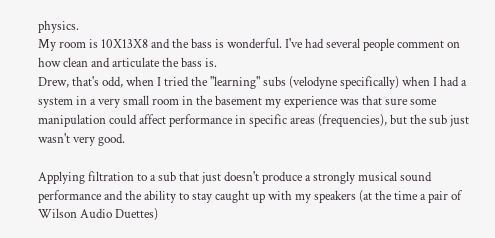physics.
My room is 10X13X8 and the bass is wonderful. I've had several people comment on how clean and articulate the bass is.
Drew, that's odd, when I tried the "learning" subs (velodyne specifically) when I had a system in a very small room in the basement my experience was that sure some manipulation could affect performance in specific areas (frequencies), but the sub just wasn't very good.

Applying filtration to a sub that just doesn't produce a strongly musical sound performance and the ability to stay caught up with my speakers (at the time a pair of Wilson Audio Duettes)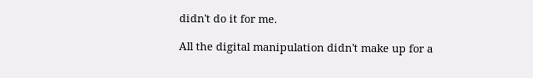didn't do it for me.

All the digital manipulation didn't make up for a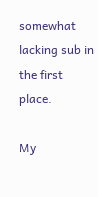somewhat lacking sub in the first place.

My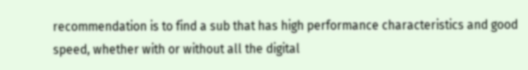recommendation is to find a sub that has high performance characteristics and good speed, whether with or without all the digital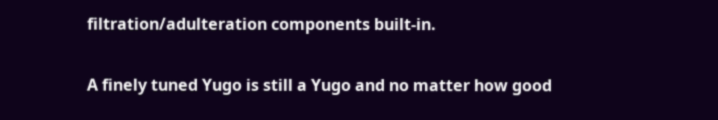filtration/adulteration components built-in.

A finely tuned Yugo is still a Yugo and no matter how good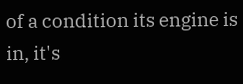of a condition its engine is in, it's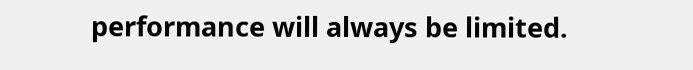performance will always be limited.